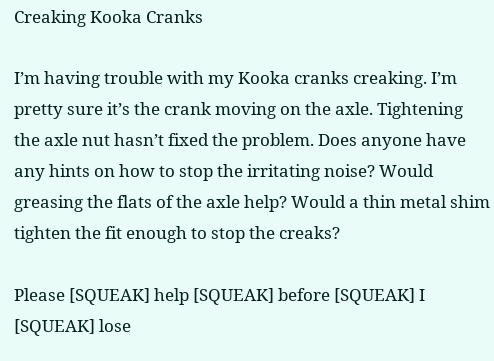Creaking Kooka Cranks

I’m having trouble with my Kooka cranks creaking. I’m pretty sure it’s the crank moving on the axle. Tightening the axle nut hasn’t fixed the problem. Does anyone have any hints on how to stop the irritating noise? Would greasing the flats of the axle help? Would a thin metal shim tighten the fit enough to stop the creaks?

Please [SQUEAK] help [SQUEAK] before [SQUEAK] I [SQUEAK] lose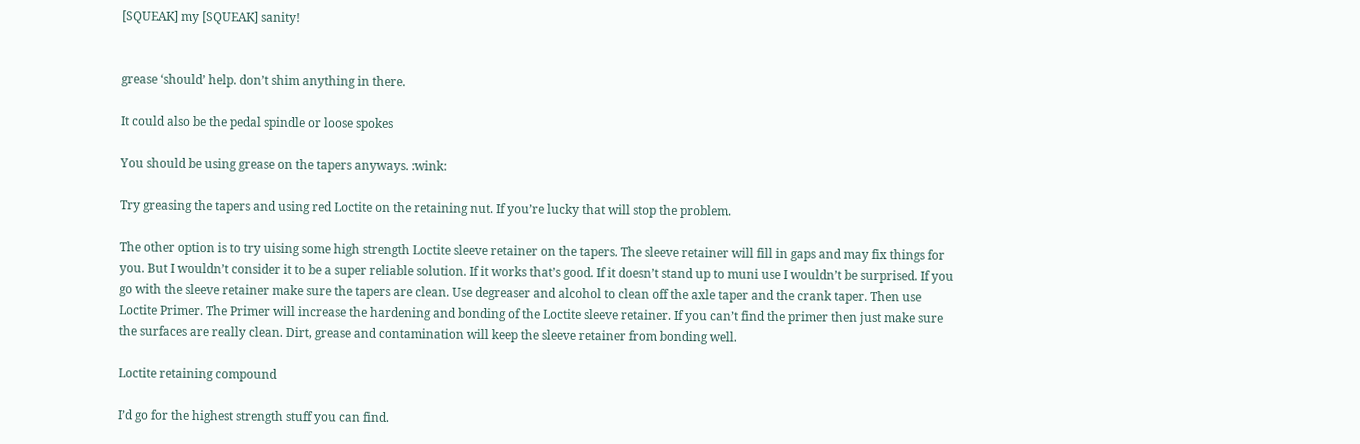[SQUEAK] my [SQUEAK] sanity!


grease ‘should’ help. don’t shim anything in there.

It could also be the pedal spindle or loose spokes

You should be using grease on the tapers anyways. :wink:

Try greasing the tapers and using red Loctite on the retaining nut. If you’re lucky that will stop the problem.

The other option is to try uising some high strength Loctite sleeve retainer on the tapers. The sleeve retainer will fill in gaps and may fix things for you. But I wouldn’t consider it to be a super reliable solution. If it works that’s good. If it doesn’t stand up to muni use I wouldn’t be surprised. If you go with the sleeve retainer make sure the tapers are clean. Use degreaser and alcohol to clean off the axle taper and the crank taper. Then use Loctite Primer. The Primer will increase the hardening and bonding of the Loctite sleeve retainer. If you can’t find the primer then just make sure the surfaces are really clean. Dirt, grease and contamination will keep the sleeve retainer from bonding well.

Loctite retaining compound

I’d go for the highest strength stuff you can find.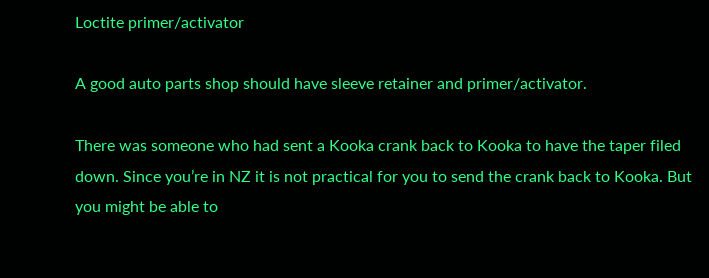Loctite primer/activator

A good auto parts shop should have sleeve retainer and primer/activator.

There was someone who had sent a Kooka crank back to Kooka to have the taper filed down. Since you’re in NZ it is not practical for you to send the crank back to Kooka. But you might be able to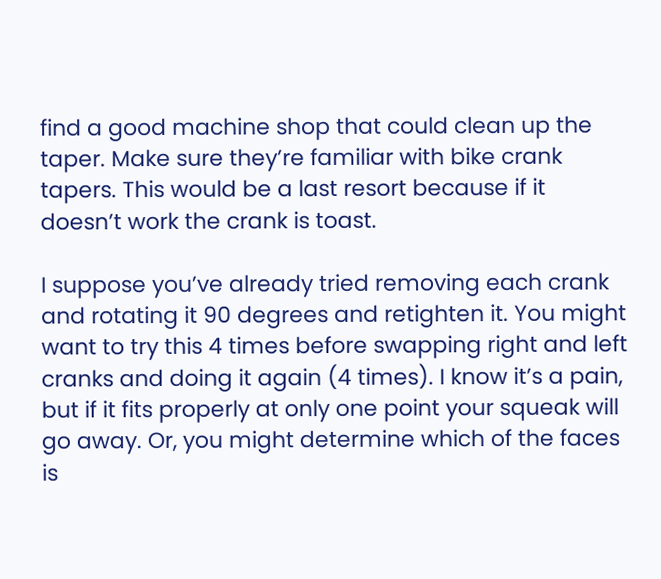find a good machine shop that could clean up the taper. Make sure they’re familiar with bike crank tapers. This would be a last resort because if it doesn’t work the crank is toast.

I suppose you’ve already tried removing each crank and rotating it 90 degrees and retighten it. You might want to try this 4 times before swapping right and left cranks and doing it again (4 times). I know it’s a pain, but if it fits properly at only one point your squeak will go away. Or, you might determine which of the faces is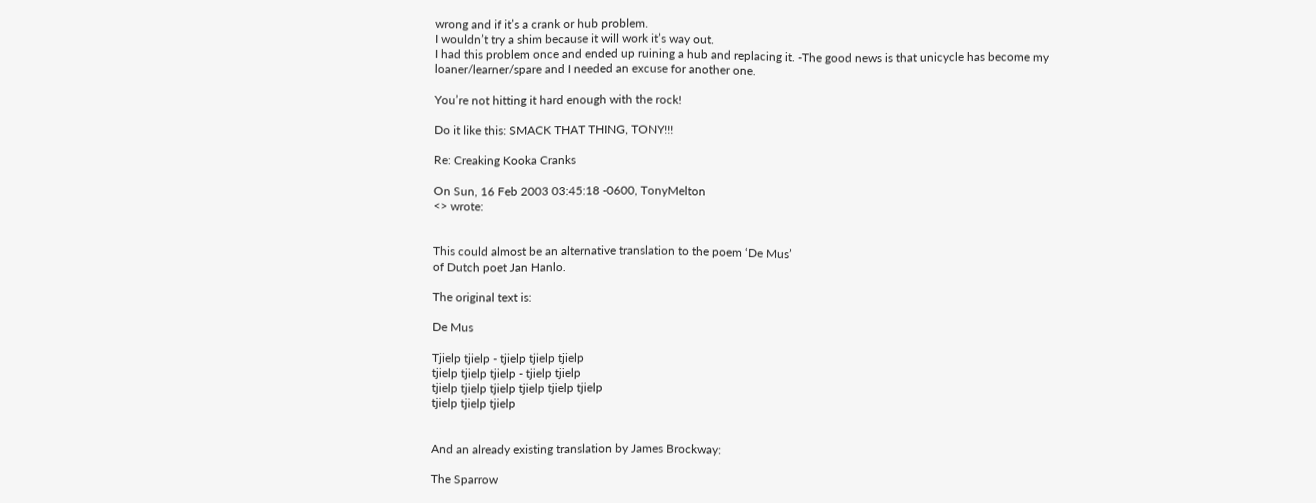wrong and if it’s a crank or hub problem.
I wouldn’t try a shim because it will work it’s way out.
I had this problem once and ended up ruining a hub and replacing it. -The good news is that unicycle has become my loaner/learner/spare and I needed an excuse for another one.

You’re not hitting it hard enough with the rock!

Do it like this: SMACK THAT THING, TONY!!!

Re: Creaking Kooka Cranks

On Sun, 16 Feb 2003 03:45:18 -0600, TonyMelton
<> wrote:


This could almost be an alternative translation to the poem ‘De Mus’
of Dutch poet Jan Hanlo.

The original text is:

De Mus

Tjielp tjielp - tjielp tjielp tjielp
tjielp tjielp tjielp - tjielp tjielp
tjielp tjielp tjielp tjielp tjielp tjielp
tjielp tjielp tjielp


And an already existing translation by James Brockway:

The Sparrow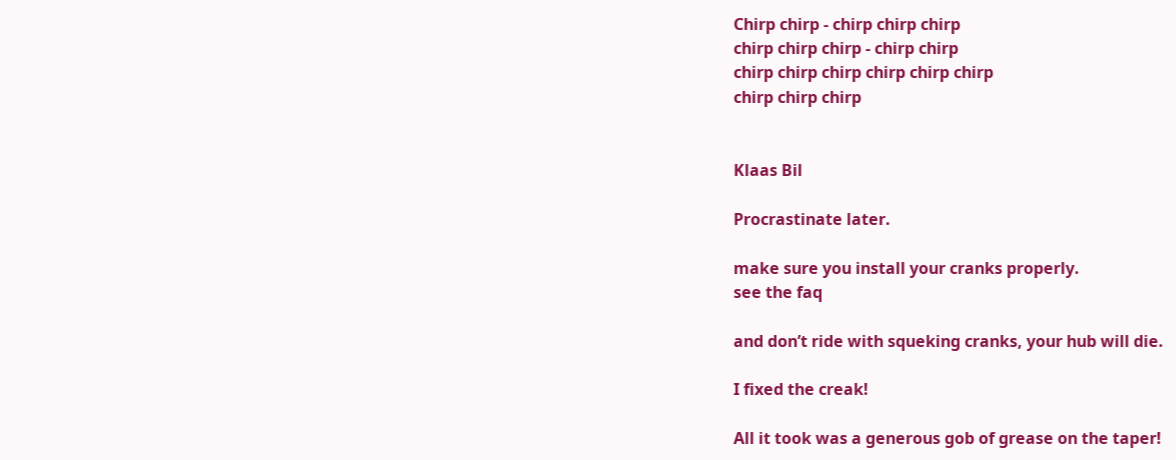Chirp chirp - chirp chirp chirp
chirp chirp chirp - chirp chirp
chirp chirp chirp chirp chirp chirp
chirp chirp chirp


Klaas Bil

Procrastinate later.

make sure you install your cranks properly.
see the faq

and don’t ride with squeking cranks, your hub will die.

I fixed the creak!

All it took was a generous gob of grease on the taper!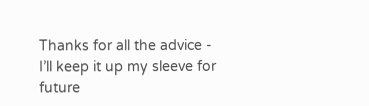Thanks for all the advice - I’ll keep it up my sleeve for future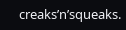creaks’n’squeaks.